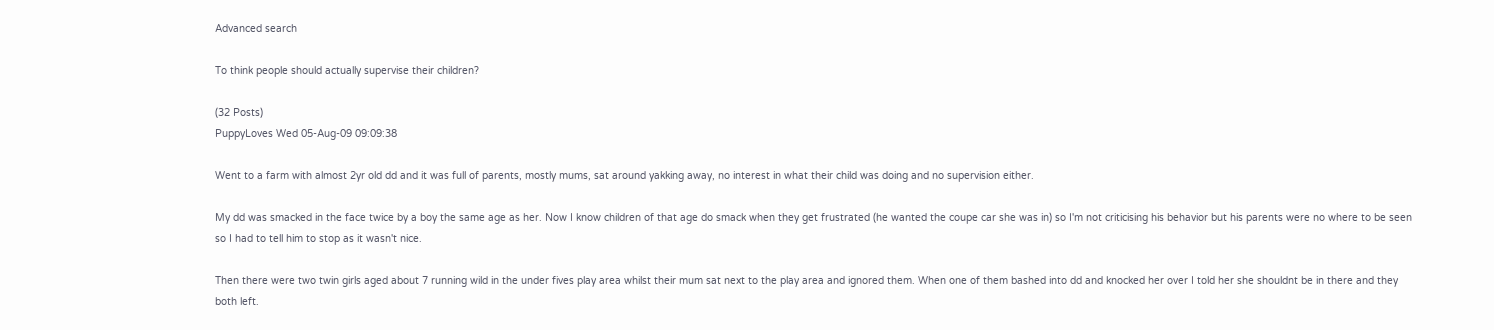Advanced search

To think people should actually supervise their children?

(32 Posts)
PuppyLoves Wed 05-Aug-09 09:09:38

Went to a farm with almost 2yr old dd and it was full of parents, mostly mums, sat around yakking away, no interest in what their child was doing and no supervision either.

My dd was smacked in the face twice by a boy the same age as her. Now I know children of that age do smack when they get frustrated (he wanted the coupe car she was in) so I'm not criticising his behavior but his parents were no where to be seen so I had to tell him to stop as it wasn't nice.

Then there were two twin girls aged about 7 running wild in the under fives play area whilst their mum sat next to the play area and ignored them. When one of them bashed into dd and knocked her over I told her she shouldnt be in there and they both left.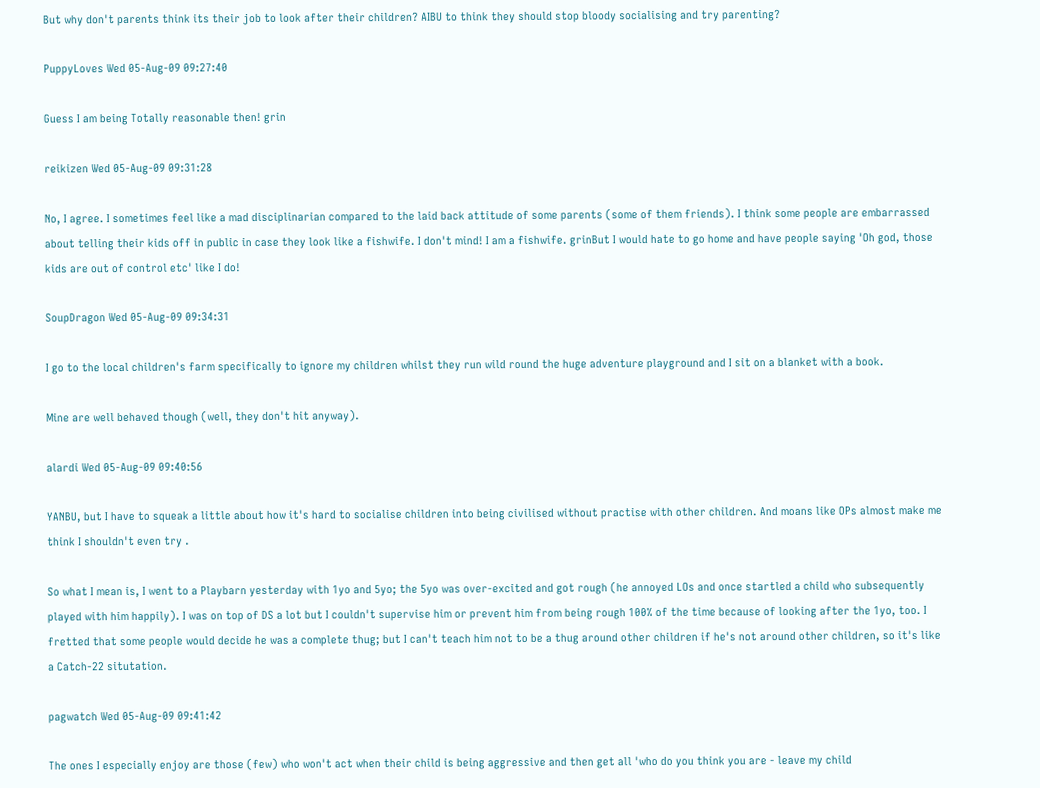But why don't parents think its their job to look after their children? AIBU to think they should stop bloody socialising and try parenting?

PuppyLoves Wed 05-Aug-09 09:27:40

Guess I am being Totally reasonable then! grin

reikizen Wed 05-Aug-09 09:31:28

No, I agree. I sometimes feel like a mad disciplinarian compared to the laid back attitude of some parents (some of them friends). I think some people are embarrassed about telling their kids off in public in case they look like a fishwife. I don't mind! I am a fishwife. grinBut I would hate to go home and have people saying 'Oh god, those kids are out of control etc' like I do!

SoupDragon Wed 05-Aug-09 09:34:31

I go to the local children's farm specifically to ignore my children whilst they run wild round the huge adventure playground and I sit on a blanket with a book.

Mine are well behaved though (well, they don't hit anyway).

alardi Wed 05-Aug-09 09:40:56

YANBU, but I have to squeak a little about how it's hard to socialise children into being civilised without practise with other children. And moans like OPs almost make me think I shouldn't even try .

So what I mean is, I went to a Playbarn yesterday with 1yo and 5yo; the 5yo was over-excited and got rough (he annoyed LOs and once startled a child who subsequently played with him happily). I was on top of DS a lot but I couldn't supervise him or prevent him from being rough 100% of the time because of looking after the 1yo, too. I fretted that some people would decide he was a complete thug; but I can't teach him not to be a thug around other children if he's not around other children, so it's like a Catch-22 situtation.

pagwatch Wed 05-Aug-09 09:41:42

The ones I especially enjoy are those (few) who won't act when their child is being aggressive and then get all 'who do you think you are - leave my child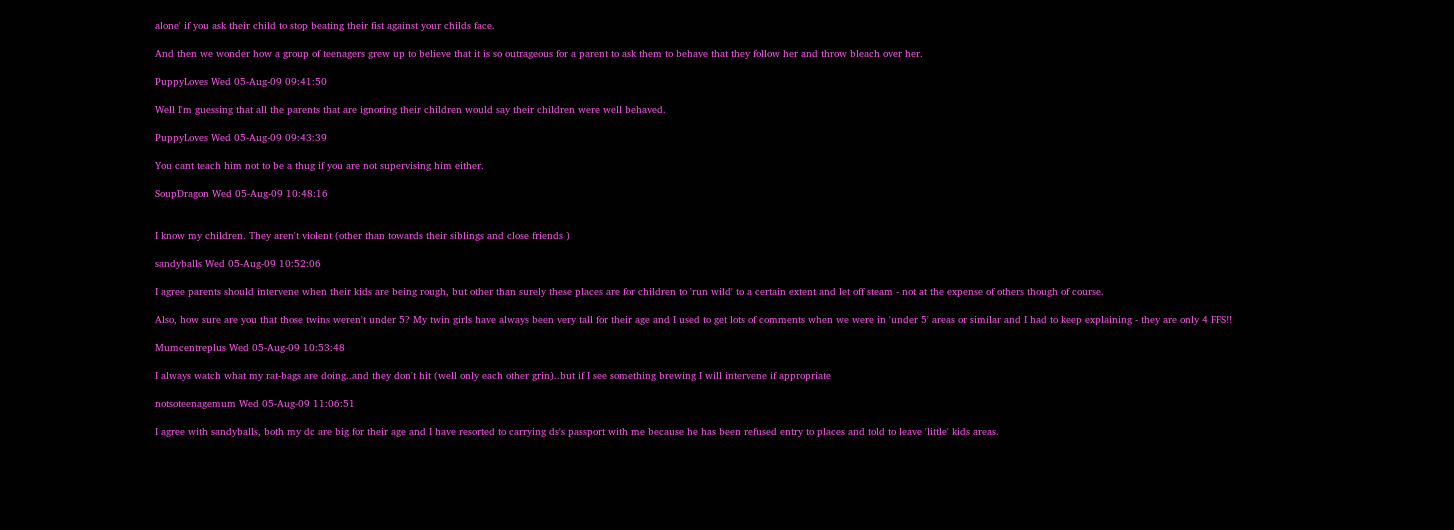alone' if you ask their child to stop beating their fist against your childs face.

And then we wonder how a group of teenagers grew up to believe that it is so outrageous for a parent to ask them to behave that they follow her and throw bleach over her.

PuppyLoves Wed 05-Aug-09 09:41:50

Well I'm guessing that all the parents that are ignoring their children would say their children were well behaved.

PuppyLoves Wed 05-Aug-09 09:43:39

You cant teach him not to be a thug if you are not supervising him either.

SoupDragon Wed 05-Aug-09 10:48:16


I know my children. They aren't violent (other than towards their siblings and close friends )

sandyballs Wed 05-Aug-09 10:52:06

I agree parents should intervene when their kids are being rough, but other than surely these places are for children to 'run wild' to a certain extent and let off steam - not at the expense of others though of course.

Also, how sure are you that those twins weren't under 5? My twin girls have always been very tall for their age and I used to get lots of comments when we were in 'under 5' areas or similar and I had to keep explaining - they are only 4 FFS!!

Mumcentreplus Wed 05-Aug-09 10:53:48

I always watch what my rat-bags are doing..and they don't hit (well only each other grin)..but if I see something brewing I will intervene if appropriate

notsoteenagemum Wed 05-Aug-09 11:06:51

I agree with sandyballs, both my dc are big for their age and I have resorted to carrying ds's passport with me because he has been refused entry to places and told to leave 'little' kids areas.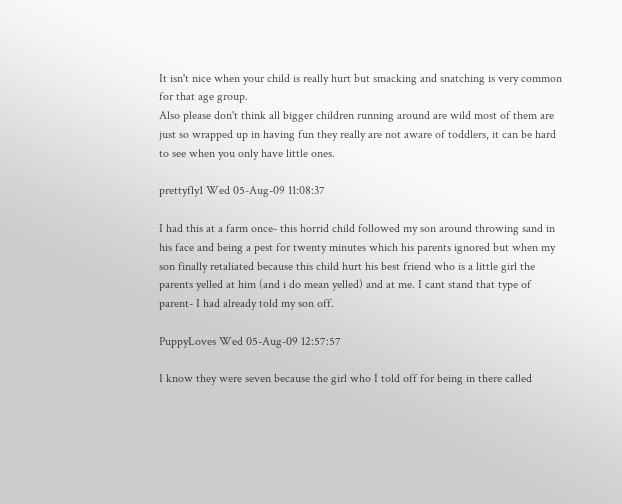It isn't nice when your child is really hurt but smacking and snatching is very common for that age group.
Also please don't think all bigger children running around are wild most of them are just so wrapped up in having fun they really are not aware of toddlers, it can be hard to see when you only have little ones.

prettyfly1 Wed 05-Aug-09 11:08:37

I had this at a farm once- this horrid child followed my son around throwing sand in his face and being a pest for twenty minutes which his parents ignored but when my son finally retaliated because this child hurt his best friend who is a little girl the parents yelled at him (and i do mean yelled) and at me. I cant stand that type of parent- I had already told my son off.

PuppyLoves Wed 05-Aug-09 12:57:57

I know they were seven because the girl who I told off for being in there called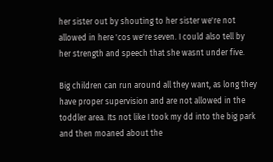her sister out by shouting to her sister we're not allowed in here 'cos we're seven. I could also tell by her strength and speech that she wasnt under five.

Big children can run around all they want, as long they have proper supervision and are not allowed in the toddler area. Its not like I took my dd into the big park and then moaned about the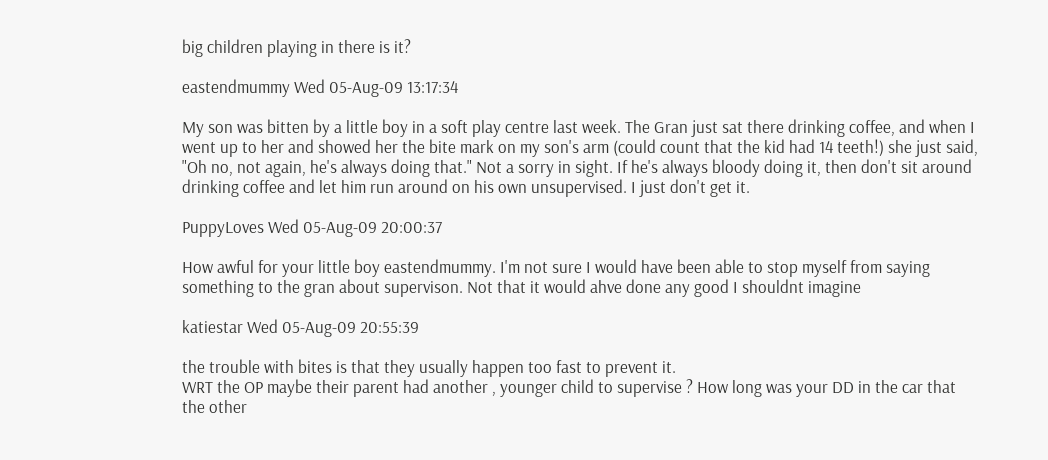big children playing in there is it?

eastendmummy Wed 05-Aug-09 13:17:34

My son was bitten by a little boy in a soft play centre last week. The Gran just sat there drinking coffee, and when I went up to her and showed her the bite mark on my son's arm (could count that the kid had 14 teeth!) she just said, "Oh no, not again, he's always doing that." Not a sorry in sight. If he's always bloody doing it, then don't sit around drinking coffee and let him run around on his own unsupervised. I just don't get it.

PuppyLoves Wed 05-Aug-09 20:00:37

How awful for your little boy eastendmummy. I'm not sure I would have been able to stop myself from saying something to the gran about supervison. Not that it would ahve done any good I shouldnt imagine

katiestar Wed 05-Aug-09 20:55:39

the trouble with bites is that they usually happen too fast to prevent it.
WRT the OP maybe their parent had another , younger child to supervise ? How long was your DD in the car that the other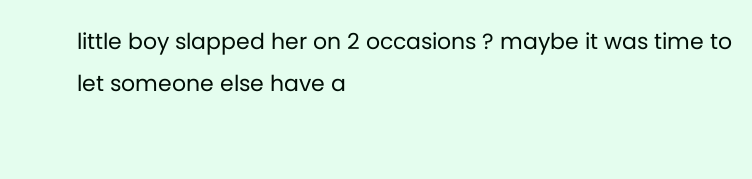little boy slapped her on 2 occasions ? maybe it was time to let someone else have a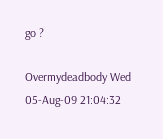go ?

Overmydeadbody Wed 05-Aug-09 21:04:32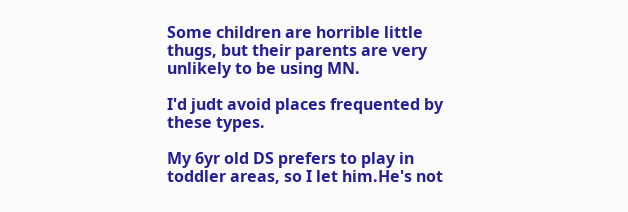Some children are horrible little thugs, but their parents are very unlikely to be using MN.

I'd judt avoid places frequented by these types.

My 6yr old DS prefers to play in toddler areas, so I let him.He's not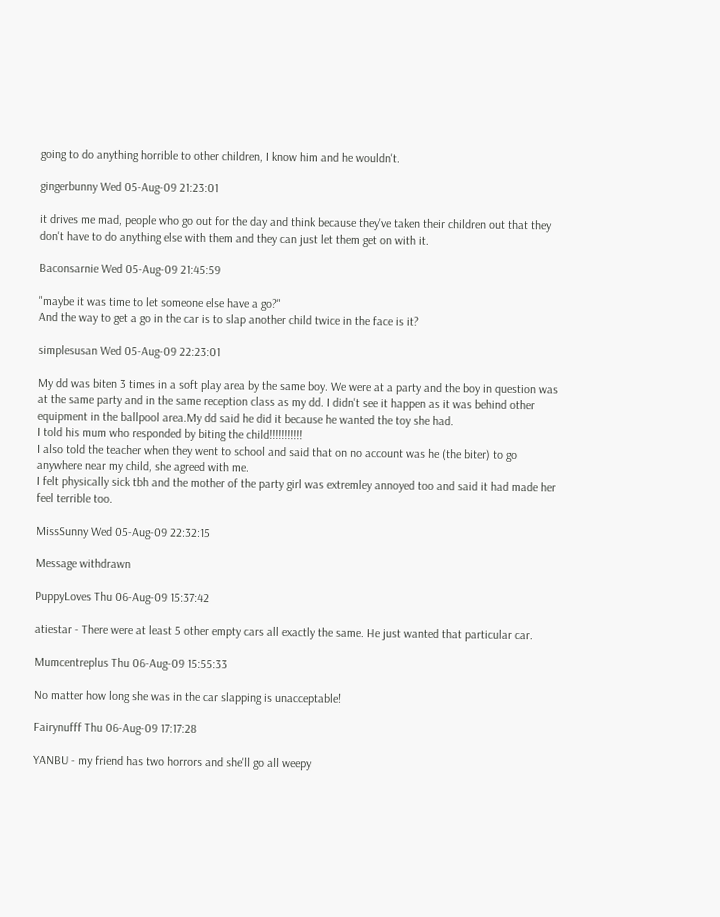going to do anything horrible to other children, I know him and he wouldn't.

gingerbunny Wed 05-Aug-09 21:23:01

it drives me mad, people who go out for the day and think because they've taken their children out that they don't have to do anything else with them and they can just let them get on with it.

Baconsarnie Wed 05-Aug-09 21:45:59

"maybe it was time to let someone else have a go?"
And the way to get a go in the car is to slap another child twice in the face is it?

simplesusan Wed 05-Aug-09 22:23:01

My dd was biten 3 times in a soft play area by the same boy. We were at a party and the boy in question was at the same party and in the same reception class as my dd. I didn't see it happen as it was behind other equipment in the ballpool area.My dd said he did it because he wanted the toy she had.
I told his mum who responded by biting the child!!!!!!!!!!!
I also told the teacher when they went to school and said that on no account was he (the biter) to go anywhere near my child, she agreed with me.
I felt physically sick tbh and the mother of the party girl was extremley annoyed too and said it had made her feel terrible too.

MissSunny Wed 05-Aug-09 22:32:15

Message withdrawn

PuppyLoves Thu 06-Aug-09 15:37:42

atiestar - There were at least 5 other empty cars all exactly the same. He just wanted that particular car.

Mumcentreplus Thu 06-Aug-09 15:55:33

No matter how long she was in the car slapping is unacceptable!

Fairynufff Thu 06-Aug-09 17:17:28

YANBU - my friend has two horrors and she'll go all weepy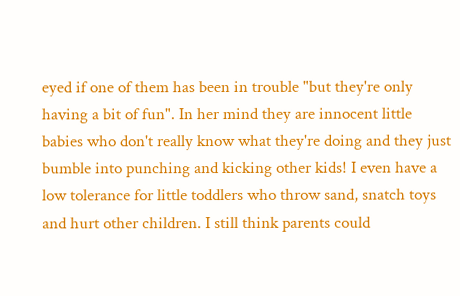eyed if one of them has been in trouble "but they're only having a bit of fun". In her mind they are innocent little babies who don't really know what they're doing and they just bumble into punching and kicking other kids! I even have a low tolerance for little toddlers who throw sand, snatch toys and hurt other children. I still think parents could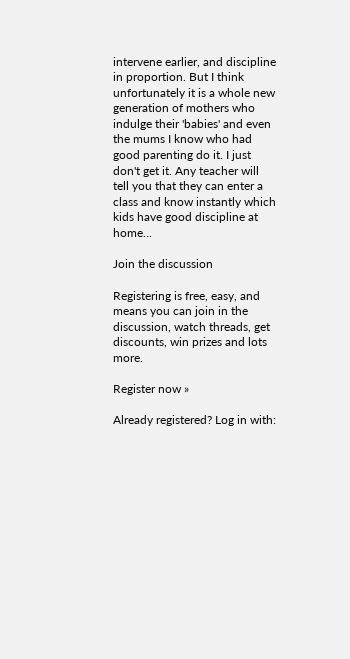intervene earlier, and discipline in proportion. But I think unfortunately it is a whole new generation of mothers who indulge their 'babies' and even the mums I know who had good parenting do it. I just don't get it. Any teacher will tell you that they can enter a class and know instantly which kids have good discipline at home...

Join the discussion

Registering is free, easy, and means you can join in the discussion, watch threads, get discounts, win prizes and lots more.

Register now »

Already registered? Log in with: